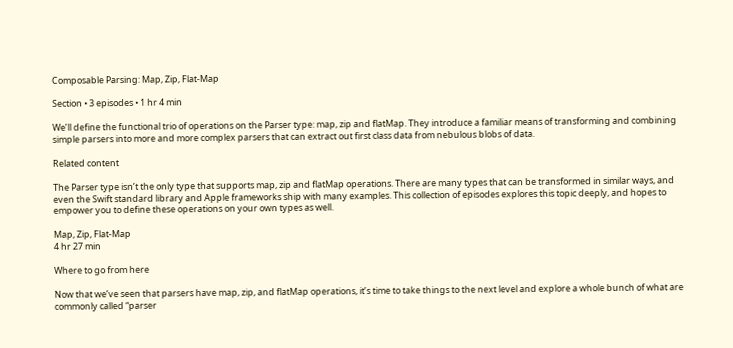Composable Parsing: Map, Zip, Flat‑Map

Section • 3 episodes • 1 hr 4 min

We’ll define the functional trio of operations on the Parser type: map, zip and flatMap. They introduce a familiar means of transforming and combining simple parsers into more and more complex parsers that can extract out first class data from nebulous blobs of data.

Related content

The Parser type isn’t the only type that supports map, zip and flatMap operations. There are many types that can be transformed in similar ways, and even the Swift standard library and Apple frameworks ship with many examples. This collection of episodes explores this topic deeply, and hopes to empower you to define these operations on your own types as well.

Map, Zip, Flat‑Map
4 hr 27 min

Where to go from here

Now that we’ve seen that parsers have map, zip, and flatMap operations, it’s time to take things to the next level and explore a whole bunch of what are commonly called “parser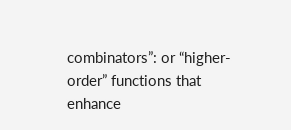combinators”: or “higher-order” functions that enhance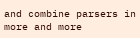and combine parsers in more and more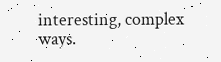interesting, complex ways.